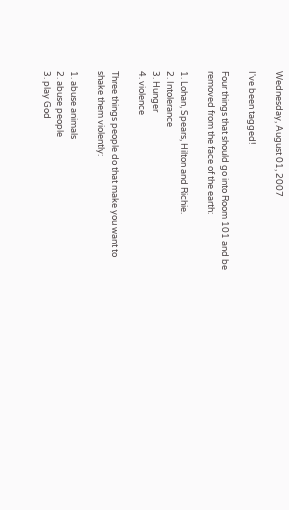Wednesday, August 01, 2007

I've been tagged!

Four things that should go into Room 101 and be removed from the face of the earth:

1. Lohan, Spears, Hilton and Richie.
2. Intolerance
3. Hunger
4. violence

Three things people do that make you want to shake them violently:

1. abuse animals
2. abuse people
3. play God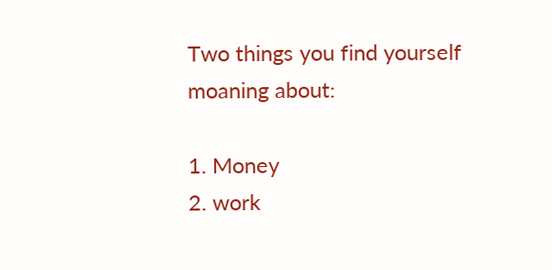Two things you find yourself moaning about:

1. Money
2. work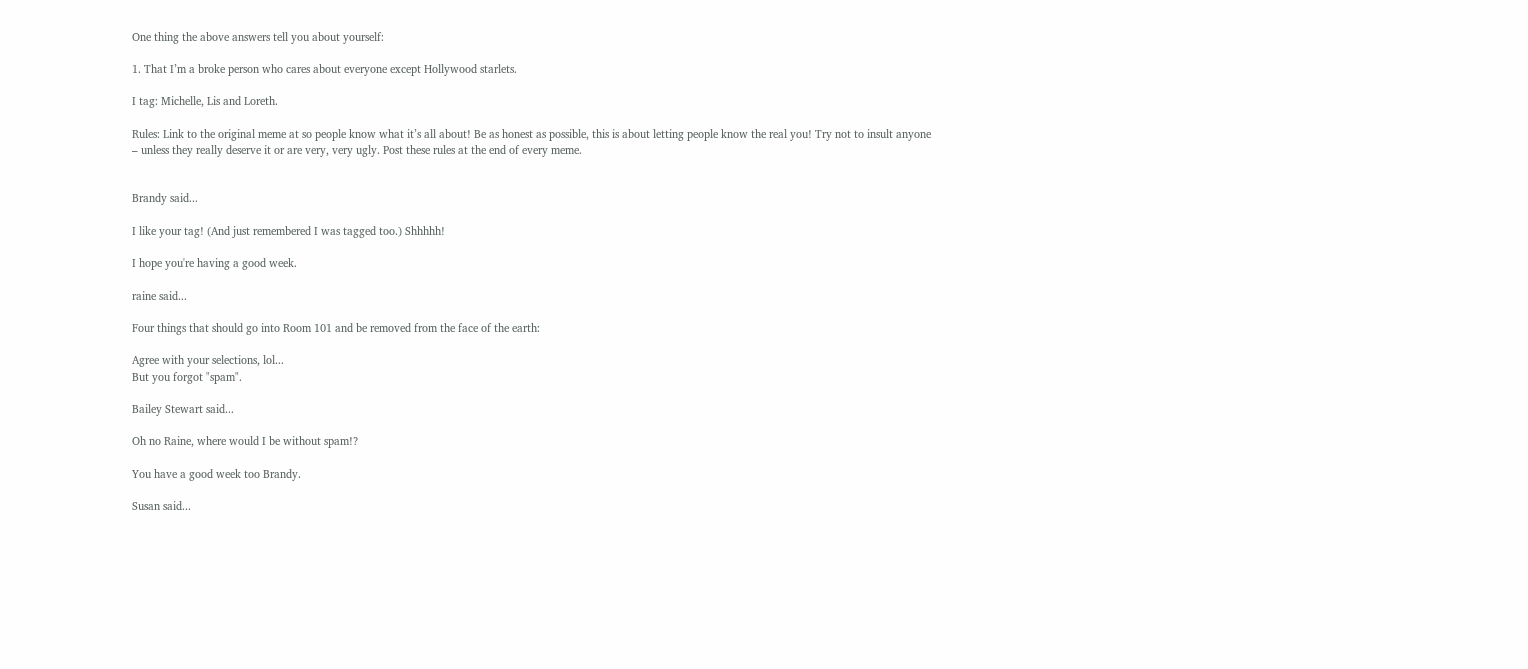One thing the above answers tell you about yourself:

1. That I’m a broke person who cares about everyone except Hollywood starlets.

I tag: Michelle, Lis and Loreth.

Rules: Link to the original meme at so people know what it’s all about! Be as honest as possible, this is about letting people know the real you! Try not to insult anyone – unless they really deserve it or are very, very ugly. Post these rules at the end of every meme.


Brandy said...

I like your tag! (And just remembered I was tagged too.) Shhhhh!

I hope you're having a good week.

raine said...

Four things that should go into Room 101 and be removed from the face of the earth:

Agree with your selections, lol...
But you forgot "spam".

Bailey Stewart said...

Oh no Raine, where would I be without spam!?

You have a good week too Brandy.

Susan said...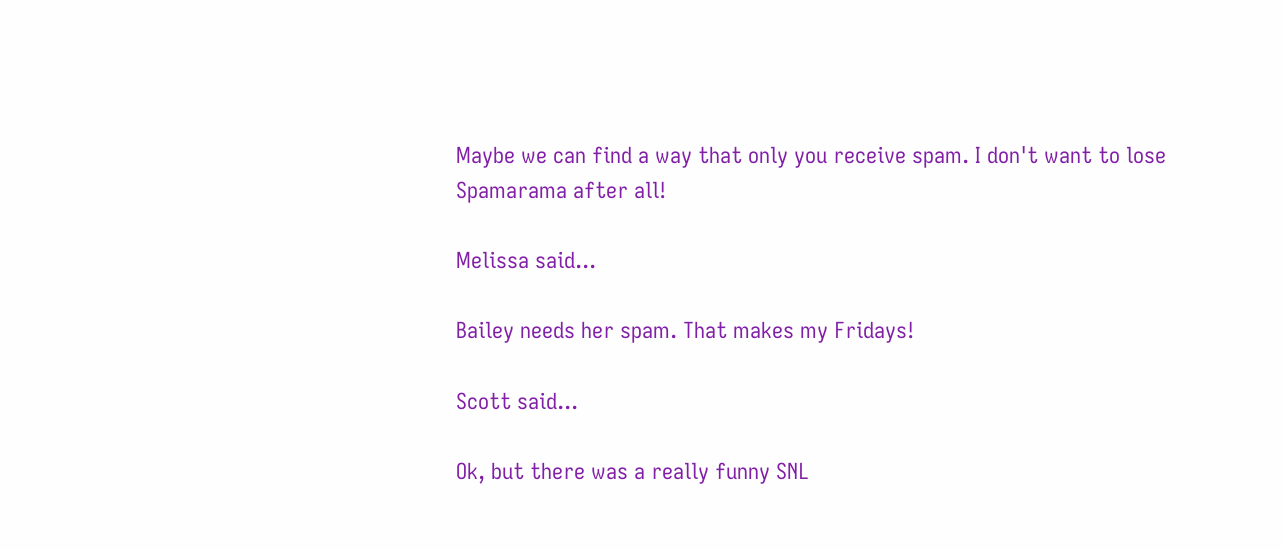Maybe we can find a way that only you receive spam. I don't want to lose Spamarama after all!

Melissa said...

Bailey needs her spam. That makes my Fridays!

Scott said...

Ok, but there was a really funny SNL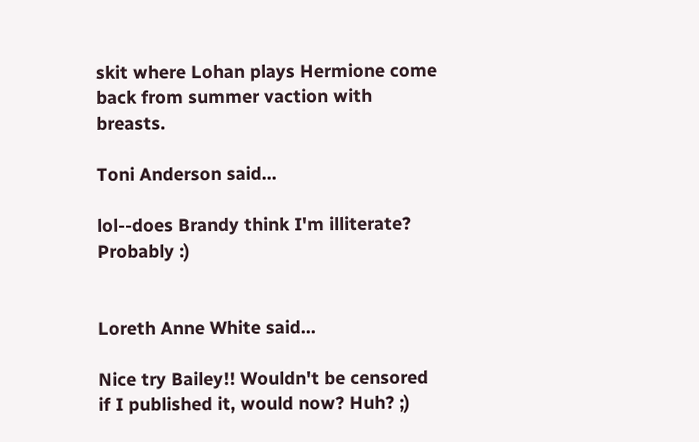skit where Lohan plays Hermione come back from summer vaction with breasts.

Toni Anderson said...

lol--does Brandy think I'm illiterate? Probably :)


Loreth Anne White said...

Nice try Bailey!! Wouldn't be censored if I published it, would now? Huh? ;)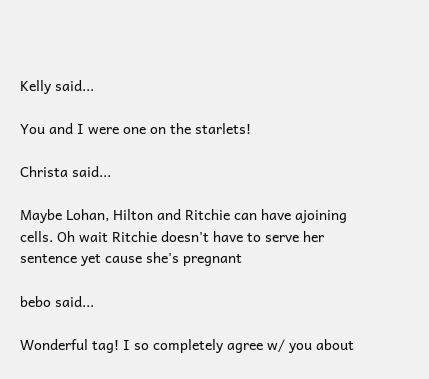Kelly said...

You and I were one on the starlets!

Christa said...

Maybe Lohan, Hilton and Ritchie can have ajoining cells. Oh wait Ritchie doesn't have to serve her sentence yet cause she's pregnant

bebo said...

Wonderful tag! I so completely agree w/ you about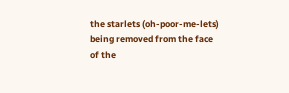the starlets (oh-poor-me-lets) being removed from the face of the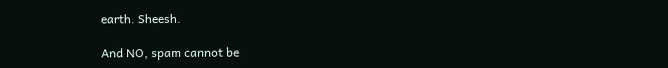earth. Sheesh.

And NO, spam cannot be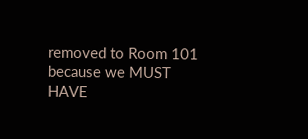removed to Room 101 because we MUST HAVE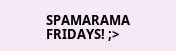SPAMARAMA FRIDAYS! ;>